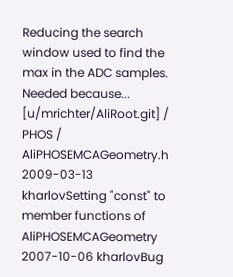Reducing the search window used to find the max in the ADC samples. Needed because...
[u/mrichter/AliRoot.git] / PHOS / AliPHOSEMCAGeometry.h
2009-03-13 kharlovSetting "const" to member functions of AliPHOSEMCAGeometry
2007-10-06 kharlovBug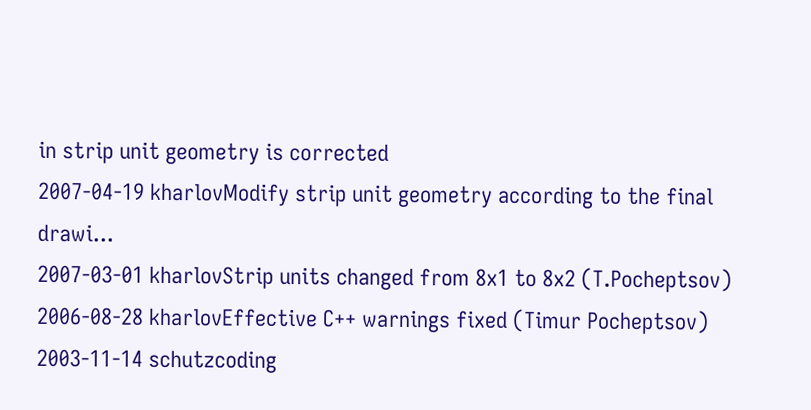in strip unit geometry is corrected
2007-04-19 kharlovModify strip unit geometry according to the final drawi...
2007-03-01 kharlovStrip units changed from 8x1 to 8x2 (T.Pocheptsov)
2006-08-28 kharlovEffective C++ warnings fixed (Timur Pocheptsov)
2003-11-14 schutzcoding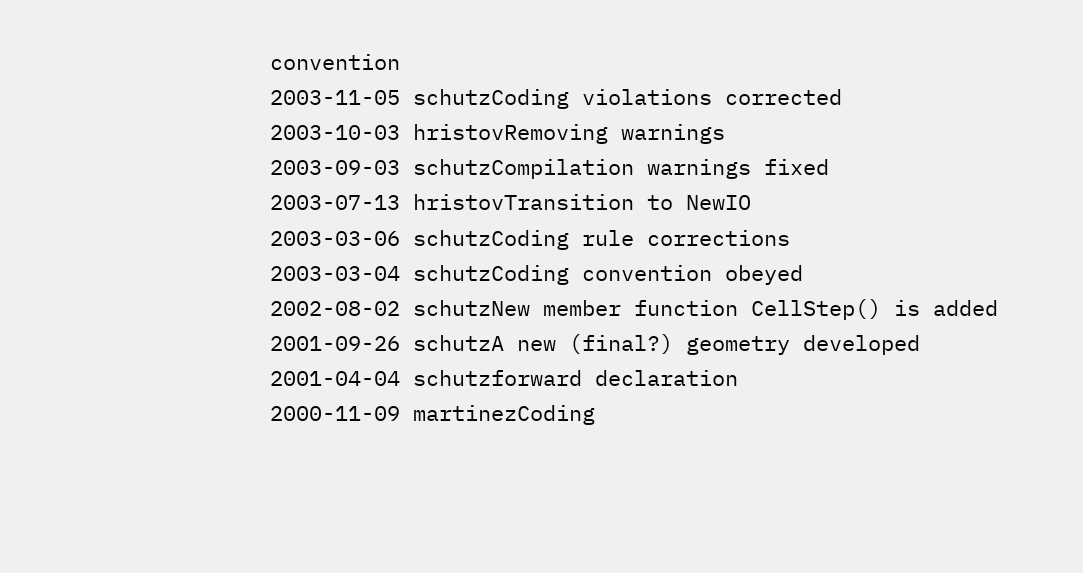convention
2003-11-05 schutzCoding violations corrected
2003-10-03 hristovRemoving warnings
2003-09-03 schutzCompilation warnings fixed
2003-07-13 hristovTransition to NewIO
2003-03-06 schutzCoding rule corrections
2003-03-04 schutzCoding convention obeyed
2002-08-02 schutzNew member function CellStep() is added
2001-09-26 schutzA new (final?) geometry developed
2001-04-04 schutzforward declaration
2000-11-09 martinezCoding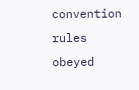convention rules obeyed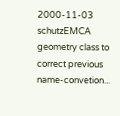2000-11-03 schutzEMCA geometry class to correct previous name-convetion...